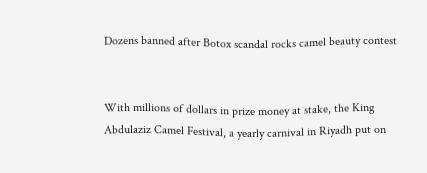Dozens banned after Botox scandal rocks camel beauty contest


With millions of dollars in prize money at stake, the King Abdulaziz Camel Festival, a yearly carnival in Riyadh put on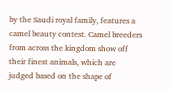by the Saudi royal family, features a camel beauty contest. Camel breeders from across the kingdom show off their finest animals, which are judged based on the shape of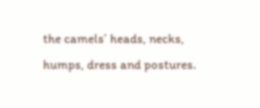the camels’ heads, necks, humps, dress and postures.